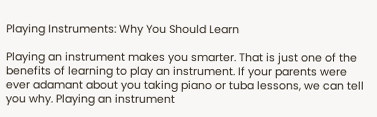Playing Instruments: Why You Should Learn

Playing an instrument makes you smarter. That is just one of the benefits of learning to play an instrument. If your parents were ever adamant about you taking piano or tuba lessons, we can tell you why. Playing an instrument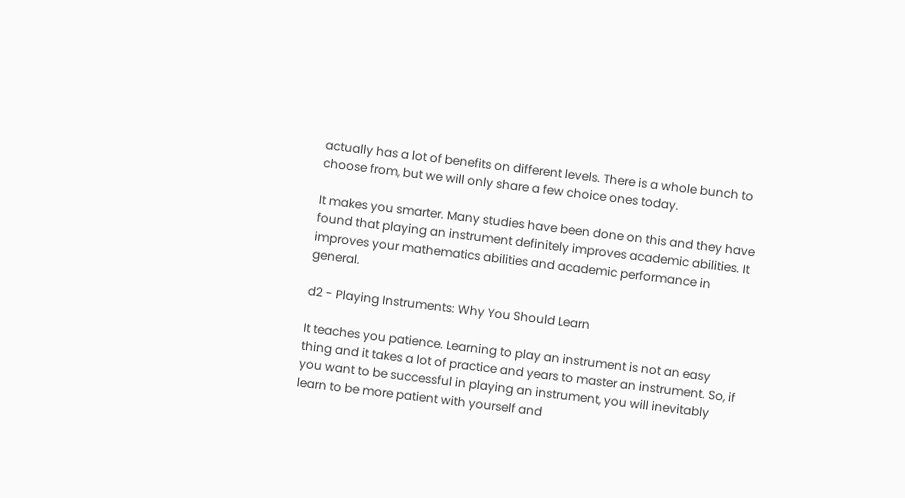actually has a lot of benefits on different levels. There is a whole bunch to choose from, but we will only share a few choice ones today.

It makes you smarter. Many studies have been done on this and they have found that playing an instrument definitely improves academic abilities. It improves your mathematics abilities and academic performance in general.

d2 - Playing Instruments: Why You Should Learn

It teaches you patience. Learning to play an instrument is not an easy thing and it takes a lot of practice and years to master an instrument. So, if you want to be successful in playing an instrument, you will inevitably learn to be more patient with yourself and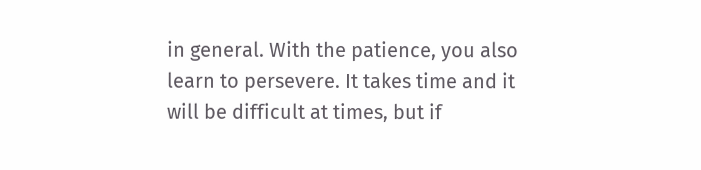in general. With the patience, you also learn to persevere. It takes time and it will be difficult at times, but if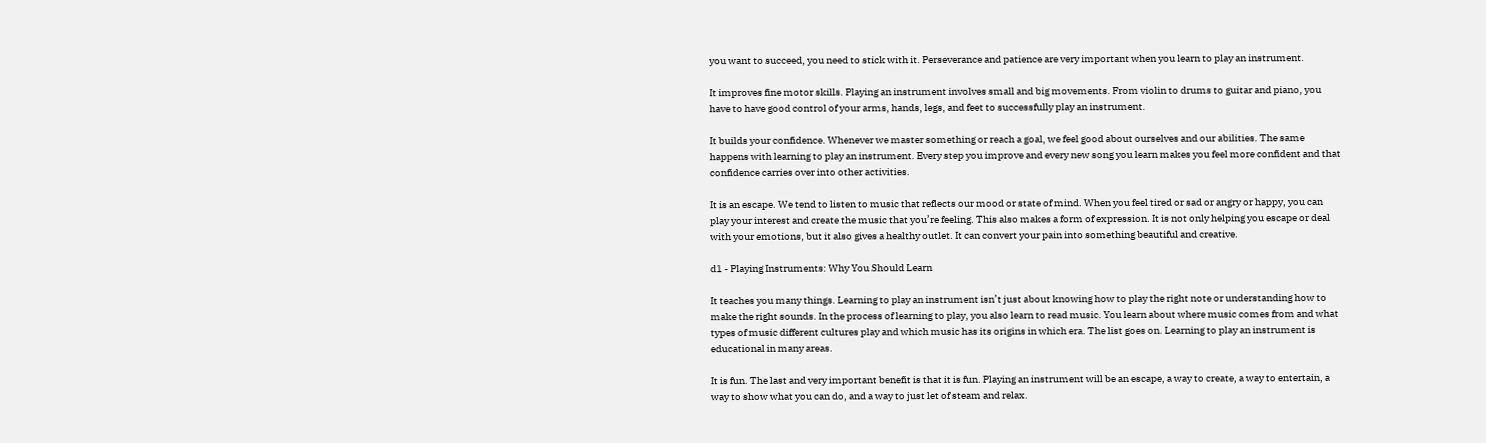you want to succeed, you need to stick with it. Perseverance and patience are very important when you learn to play an instrument.

It improves fine motor skills. Playing an instrument involves small and big movements. From violin to drums to guitar and piano, you have to have good control of your arms, hands, legs, and feet to successfully play an instrument.

It builds your confidence. Whenever we master something or reach a goal, we feel good about ourselves and our abilities. The same happens with learning to play an instrument. Every step you improve and every new song you learn makes you feel more confident and that confidence carries over into other activities.

It is an escape. We tend to listen to music that reflects our mood or state of mind. When you feel tired or sad or angry or happy, you can play your interest and create the music that you’re feeling. This also makes a form of expression. It is not only helping you escape or deal with your emotions, but it also gives a healthy outlet. It can convert your pain into something beautiful and creative.

d1 - Playing Instruments: Why You Should Learn

It teaches you many things. Learning to play an instrument isn’t just about knowing how to play the right note or understanding how to make the right sounds. In the process of learning to play, you also learn to read music. You learn about where music comes from and what types of music different cultures play and which music has its origins in which era. The list goes on. Learning to play an instrument is educational in many areas.

It is fun. The last and very important benefit is that it is fun. Playing an instrument will be an escape, a way to create, a way to entertain, a way to show what you can do, and a way to just let of steam and relax.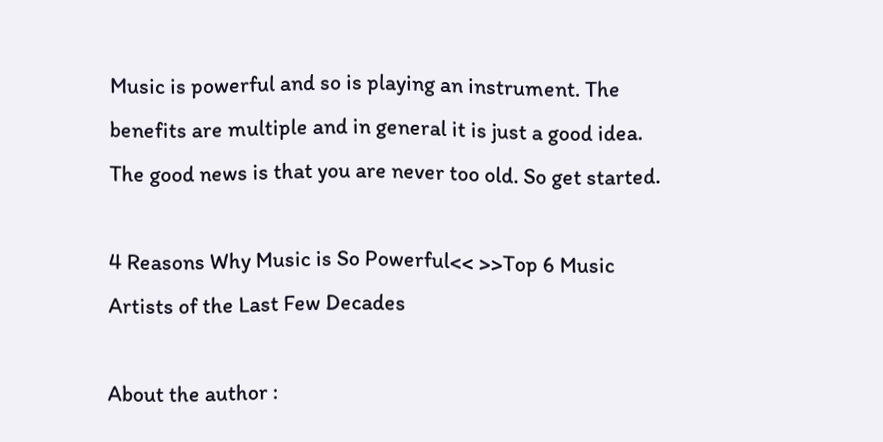Music is powerful and so is playing an instrument. The benefits are multiple and in general it is just a good idea. The good news is that you are never too old. So get started.

4 Reasons Why Music is So Powerful<< >>Top 6 Music Artists of the Last Few Decades

About the author :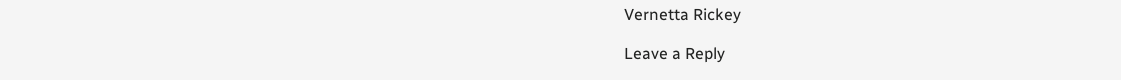Vernetta Rickey

Leave a Reply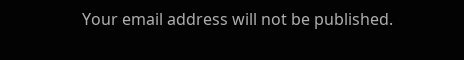Your email address will not be published.